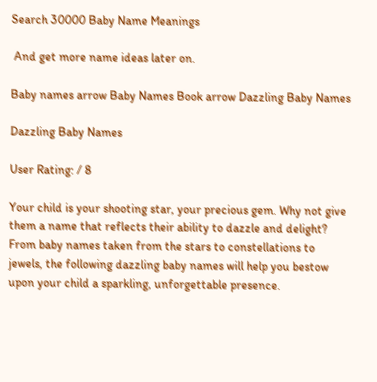Search 30000 Baby Name Meanings

 And get more name ideas later on.

Baby names arrow Baby Names Book arrow Dazzling Baby Names

Dazzling Baby Names

User Rating: / 8

Your child is your shooting star, your precious gem. Why not give them a name that reflects their ability to dazzle and delight? From baby names taken from the stars to constellations to jewels, the following dazzling baby names will help you bestow upon your child a sparkling, unforgettable presence.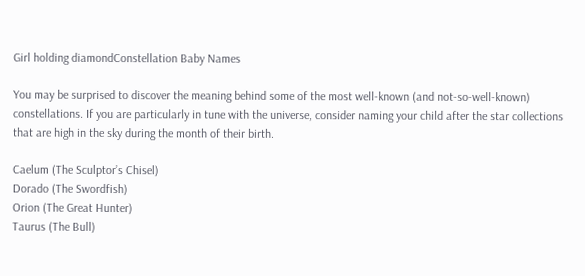Girl holding diamondConstellation Baby Names

You may be surprised to discover the meaning behind some of the most well-known (and not-so-well-known) constellations. If you are particularly in tune with the universe, consider naming your child after the star collections that are high in the sky during the month of their birth.

Caelum (The Sculptor’s Chisel)
Dorado (The Swordfish)
Orion (The Great Hunter)
Taurus (The Bull)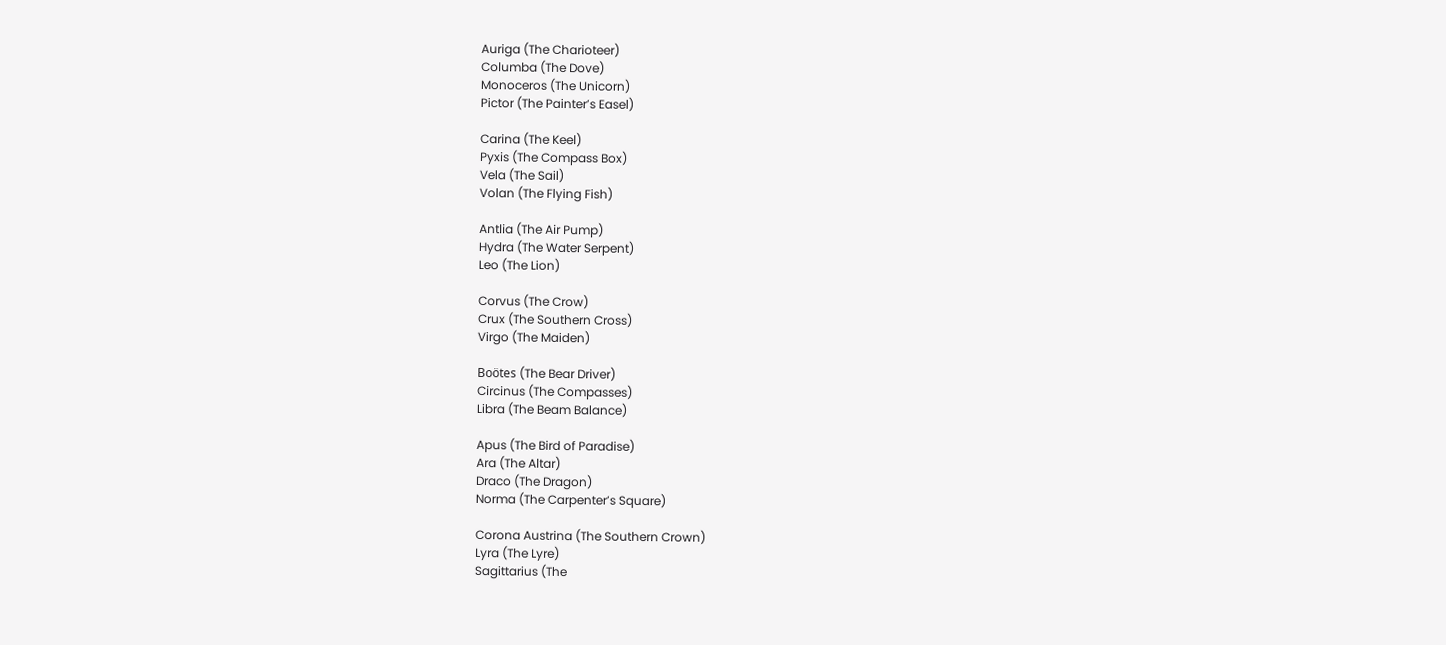Auriga (The Charioteer)
Columba (The Dove)
Monoceros (The Unicorn)
Pictor (The Painter’s Easel)

Carina (The Keel)
Pyxis (The Compass Box)
Vela (The Sail)
Volan (The Flying Fish)

Antlia (The Air Pump)
Hydra (The Water Serpent)
Leo (The Lion)

Corvus (The Crow)
Crux (The Southern Cross)
Virgo (The Maiden)

Boötes (The Bear Driver)
Circinus (The Compasses)
Libra (The Beam Balance)

Apus (The Bird of Paradise)
Ara (The Altar)
Draco (The Dragon)
Norma (The Carpenter’s Square)

Corona Austrina (The Southern Crown)
Lyra (The Lyre)
Sagittarius (The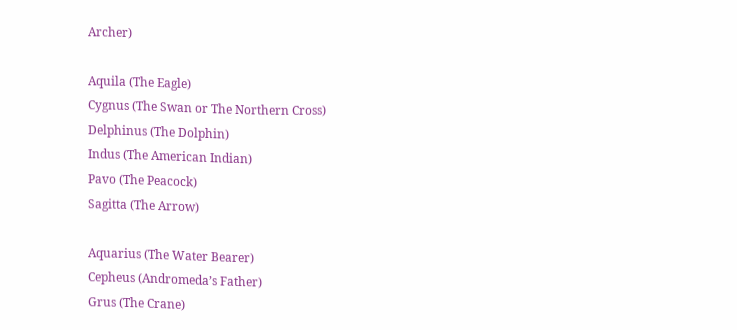Archer)

Aquila (The Eagle)
Cygnus (The Swan or The Northern Cross)
Delphinus (The Dolphin)
Indus (The American Indian)
Pavo (The Peacock)
Sagitta (The Arrow)

Aquarius (The Water Bearer)
Cepheus (Andromeda’s Father)
Grus (The Crane)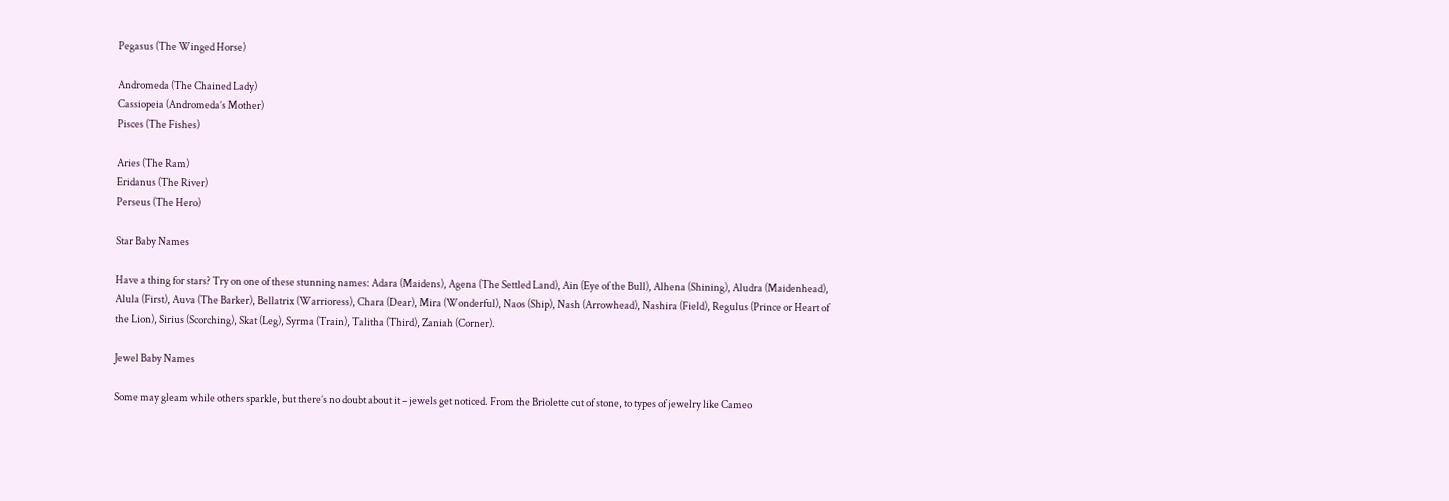Pegasus (The Winged Horse)

Andromeda (The Chained Lady)
Cassiopeia (Andromeda’s Mother)
Pisces (The Fishes)

Aries (The Ram)
Eridanus (The River)
Perseus (The Hero)

Star Baby Names

Have a thing for stars? Try on one of these stunning names: Adara (Maidens), Agena (The Settled Land), Ain (Eye of the Bull), Alhena (Shining), Aludra (Maidenhead), Alula (First), Auva (The Barker), Bellatrix (Warrioress), Chara (Dear), Mira (Wonderful), Naos (Ship), Nash (Arrowhead), Nashira (Field), Regulus (Prince or Heart of the Lion), Sirius (Scorching), Skat (Leg), Syrma (Train), Talitha (Third), Zaniah (Corner).

Jewel Baby Names

Some may gleam while others sparkle, but there’s no doubt about it – jewels get noticed. From the Briolette cut of stone, to types of jewelry like Cameo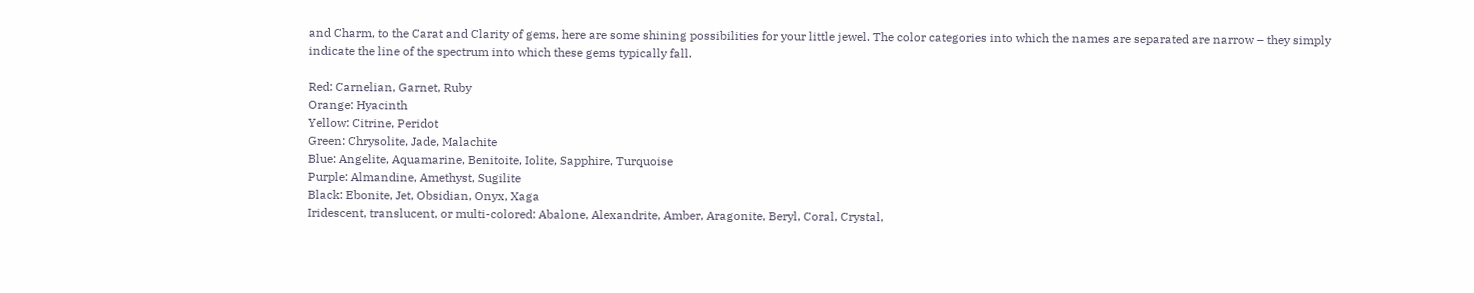and Charm, to the Carat and Clarity of gems, here are some shining possibilities for your little jewel. The color categories into which the names are separated are narrow – they simply indicate the line of the spectrum into which these gems typically fall.

Red: Carnelian, Garnet, Ruby
Orange: Hyacinth
Yellow: Citrine, Peridot
Green: Chrysolite, Jade, Malachite
Blue: Angelite, Aquamarine, Benitoite, Iolite, Sapphire, Turquoise
Purple: Almandine, Amethyst, Sugilite
Black: Ebonite, Jet, Obsidian, Onyx, Xaga
Iridescent, translucent, or multi-colored: Abalone, Alexandrite, Amber, Aragonite, Beryl, Coral, Crystal,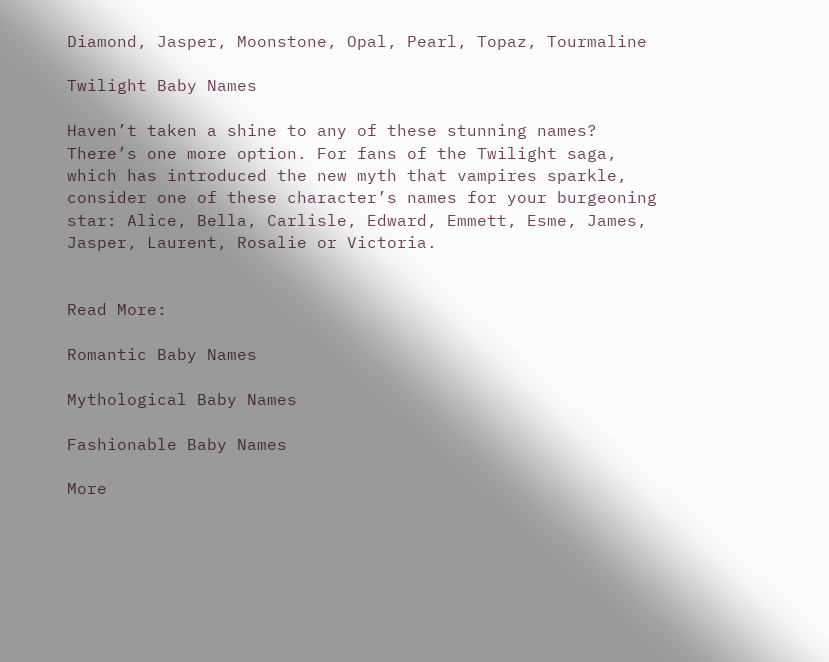Diamond, Jasper, Moonstone, Opal, Pearl, Topaz, Tourmaline

Twilight Baby Names

Haven’t taken a shine to any of these stunning names? There’s one more option. For fans of the Twilight saga, which has introduced the new myth that vampires sparkle, consider one of these character’s names for your burgeoning star: Alice, Bella, Carlisle, Edward, Emmett, Esme, James, Jasper, Laurent, Rosalie or Victoria.


Read More:

Romantic Baby Names

Mythological Baby Names

Fashionable Baby Names

More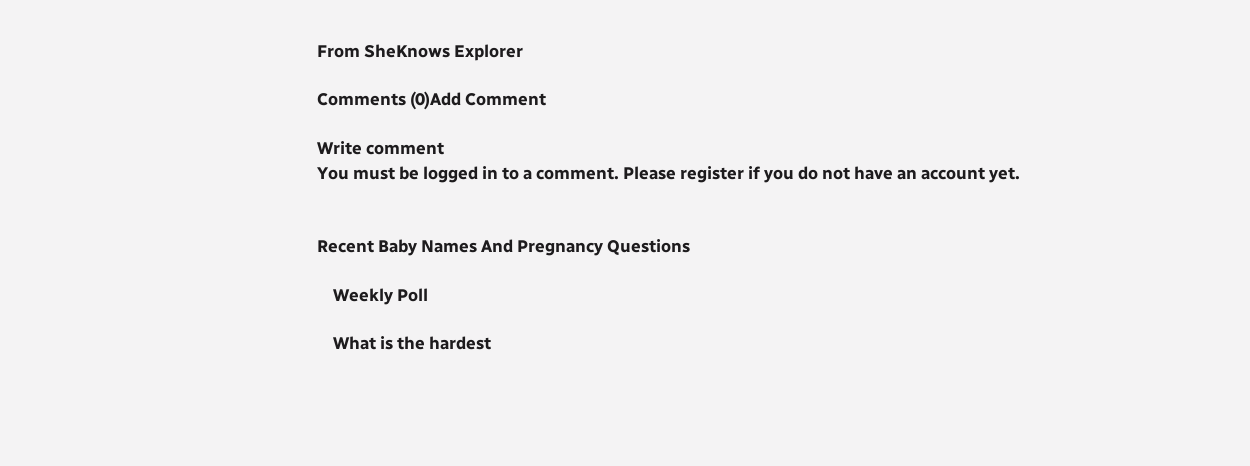From SheKnows Explorer

Comments (0)Add Comment

Write comment
You must be logged in to a comment. Please register if you do not have an account yet.


Recent Baby Names And Pregnancy Questions

    Weekly Poll

    What is the hardest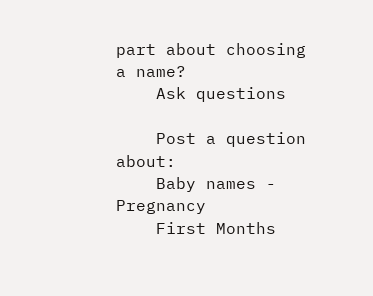part about choosing a name?
    Ask questions

    Post a question about:
    Baby names - Pregnancy
    First Months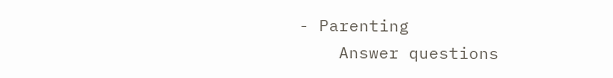- Parenting
    Answer questions